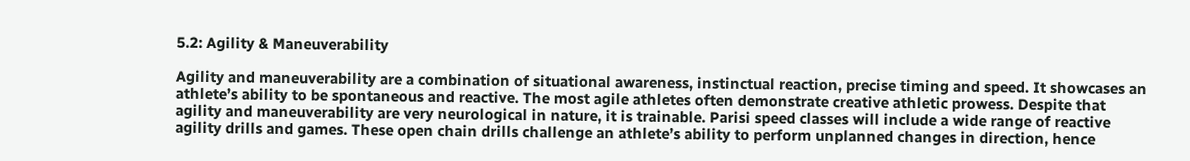5.2: Agility & Maneuverability

Agility and maneuverability are a combination of situational awareness, instinctual reaction, precise timing and speed. It showcases an athlete’s ability to be spontaneous and reactive. The most agile athletes often demonstrate creative athletic prowess. Despite that agility and maneuverability are very neurological in nature, it is trainable. Parisi speed classes will include a wide range of reactive agility drills and games. These open chain drills challenge an athlete’s ability to perform unplanned changes in direction, hence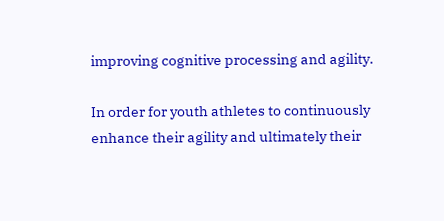improving cognitive processing and agility.

In order for youth athletes to continuously enhance their agility and ultimately their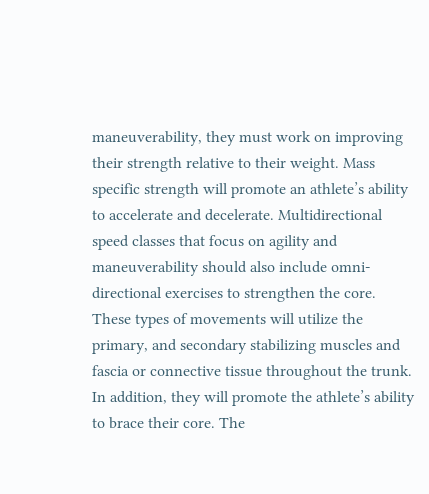maneuverability, they must work on improving their strength relative to their weight. Mass specific strength will promote an athlete’s ability to accelerate and decelerate. Multidirectional speed classes that focus on agility and maneuverability should also include omni-directional exercises to strengthen the core. These types of movements will utilize the primary, and secondary stabilizing muscles and fascia or connective tissue throughout the trunk. In addition, they will promote the athlete’s ability to brace their core. The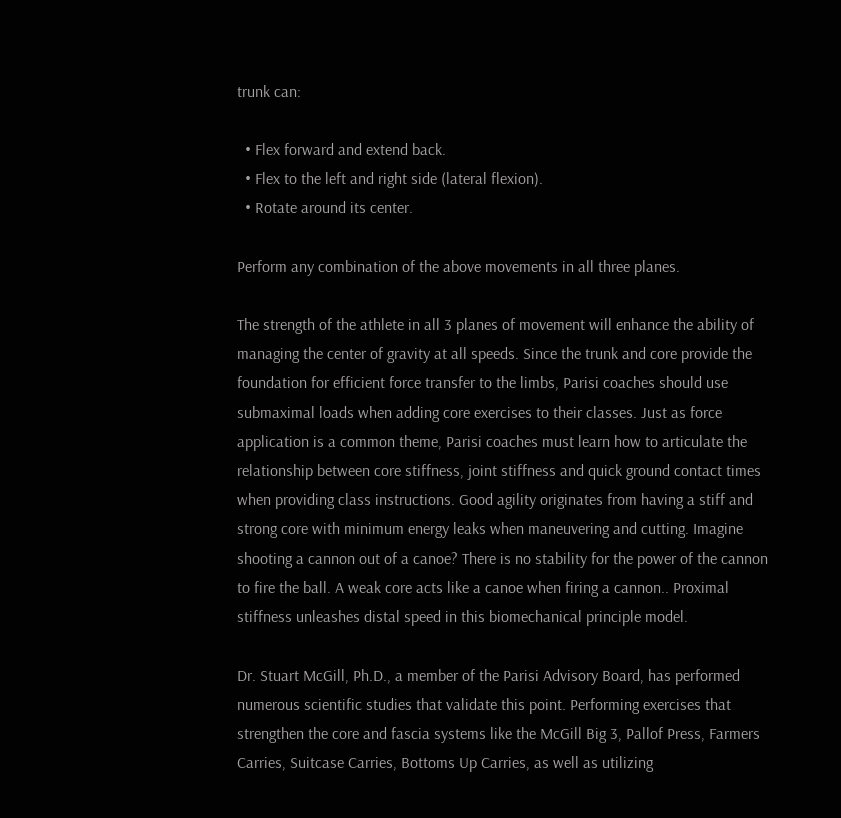trunk can:

  • Flex forward and extend back.
  • Flex to the left and right side (lateral flexion).
  • Rotate around its center.

Perform any combination of the above movements in all three planes.

The strength of the athlete in all 3 planes of movement will enhance the ability of managing the center of gravity at all speeds. Since the trunk and core provide the foundation for efficient force transfer to the limbs, Parisi coaches should use submaximal loads when adding core exercises to their classes. Just as force application is a common theme, Parisi coaches must learn how to articulate the relationship between core stiffness, joint stiffness and quick ground contact times when providing class instructions. Good agility originates from having a stiff and strong core with minimum energy leaks when maneuvering and cutting. Imagine shooting a cannon out of a canoe? There is no stability for the power of the cannon to fire the ball. A weak core acts like a canoe when firing a cannon.. Proximal stiffness unleashes distal speed in this biomechanical principle model.

Dr. Stuart McGill, Ph.D., a member of the Parisi Advisory Board, has performed numerous scientific studies that validate this point. Performing exercises that strengthen the core and fascia systems like the McGill Big 3, Pallof Press, Farmers Carries, Suitcase Carries, Bottoms Up Carries, as well as utilizing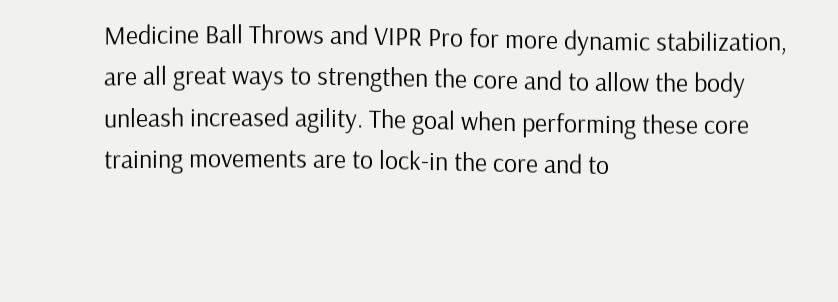Medicine Ball Throws and VIPR Pro for more dynamic stabilization, are all great ways to strengthen the core and to allow the body unleash increased agility. The goal when performing these core training movements are to lock-in the core and to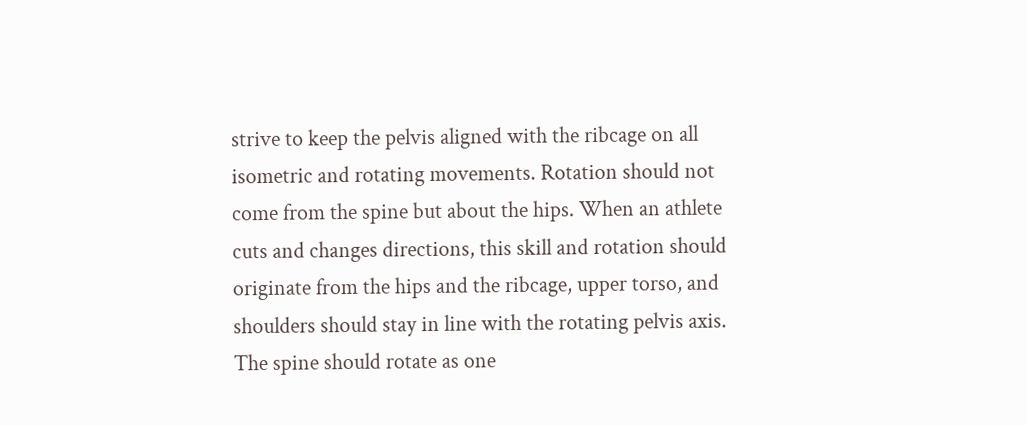strive to keep the pelvis aligned with the ribcage on all isometric and rotating movements. Rotation should not come from the spine but about the hips. When an athlete cuts and changes directions, this skill and rotation should originate from the hips and the ribcage, upper torso, and shoulders should stay in line with the rotating pelvis axis. The spine should rotate as one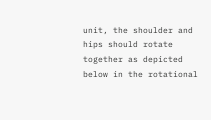unit, the shoulder and hips should rotate together as depicted below in the rotational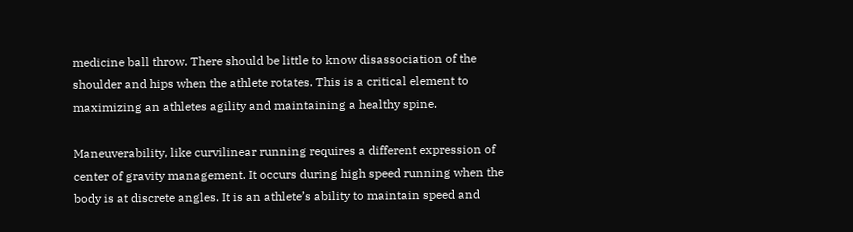medicine ball throw. There should be little to know disassociation of the shoulder and hips when the athlete rotates. This is a critical element to maximizing an athletes agility and maintaining a healthy spine.

Maneuverability, like curvilinear running requires a different expression of center of gravity management. It occurs during high speed running when the body is at discrete angles. It is an athlete’s ability to maintain speed and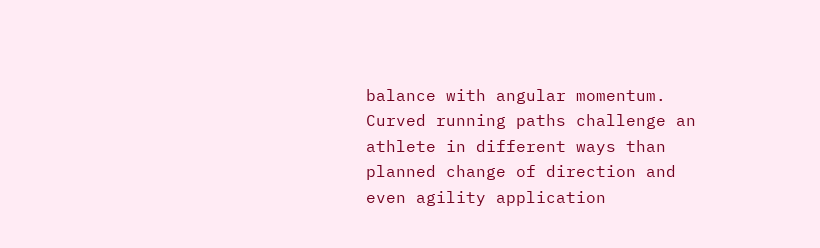balance with angular momentum. Curved running paths challenge an athlete in different ways than planned change of direction and even agility application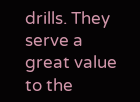drills. They serve a great value to the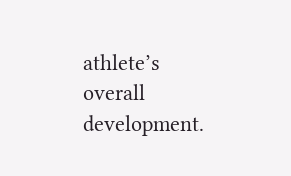athlete’s overall development.